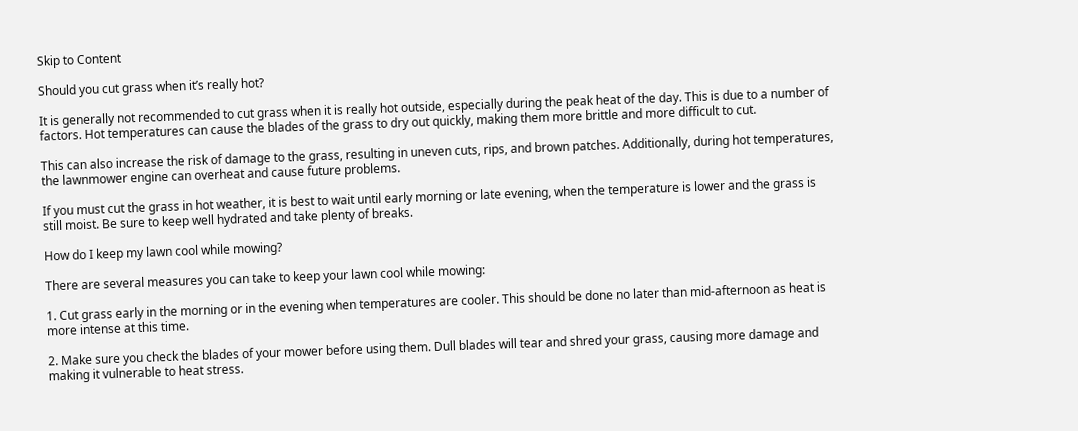Skip to Content

Should you cut grass when it’s really hot?

It is generally not recommended to cut grass when it is really hot outside, especially during the peak heat of the day. This is due to a number of factors. Hot temperatures can cause the blades of the grass to dry out quickly, making them more brittle and more difficult to cut.

This can also increase the risk of damage to the grass, resulting in uneven cuts, rips, and brown patches. Additionally, during hot temperatures, the lawnmower engine can overheat and cause future problems.

If you must cut the grass in hot weather, it is best to wait until early morning or late evening, when the temperature is lower and the grass is still moist. Be sure to keep well hydrated and take plenty of breaks.

How do I keep my lawn cool while mowing?

There are several measures you can take to keep your lawn cool while mowing:

1. Cut grass early in the morning or in the evening when temperatures are cooler. This should be done no later than mid-afternoon as heat is more intense at this time.

2. Make sure you check the blades of your mower before using them. Dull blades will tear and shred your grass, causing more damage and making it vulnerable to heat stress.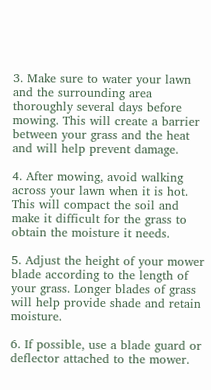3. Make sure to water your lawn and the surrounding area thoroughly several days before mowing. This will create a barrier between your grass and the heat and will help prevent damage.

4. After mowing, avoid walking across your lawn when it is hot. This will compact the soil and make it difficult for the grass to obtain the moisture it needs.

5. Adjust the height of your mower blade according to the length of your grass. Longer blades of grass will help provide shade and retain moisture.

6. If possible, use a blade guard or deflector attached to the mower.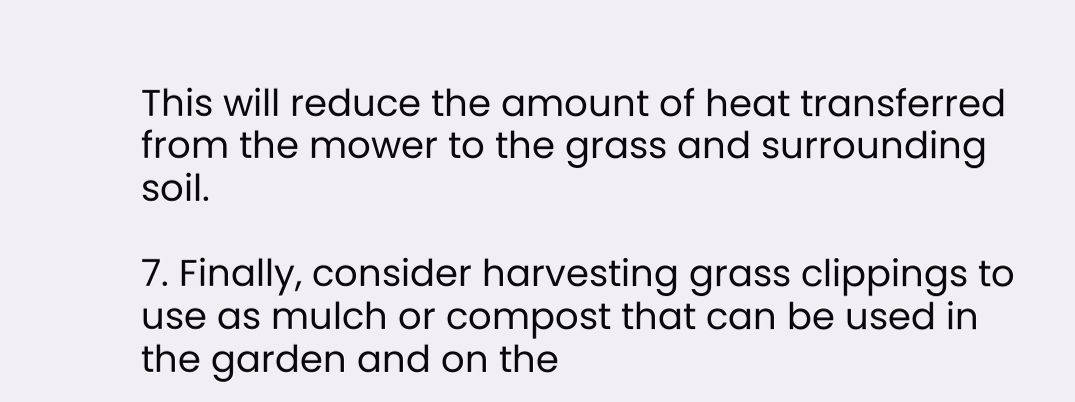This will reduce the amount of heat transferred from the mower to the grass and surrounding soil.

7. Finally, consider harvesting grass clippings to use as mulch or compost that can be used in the garden and on the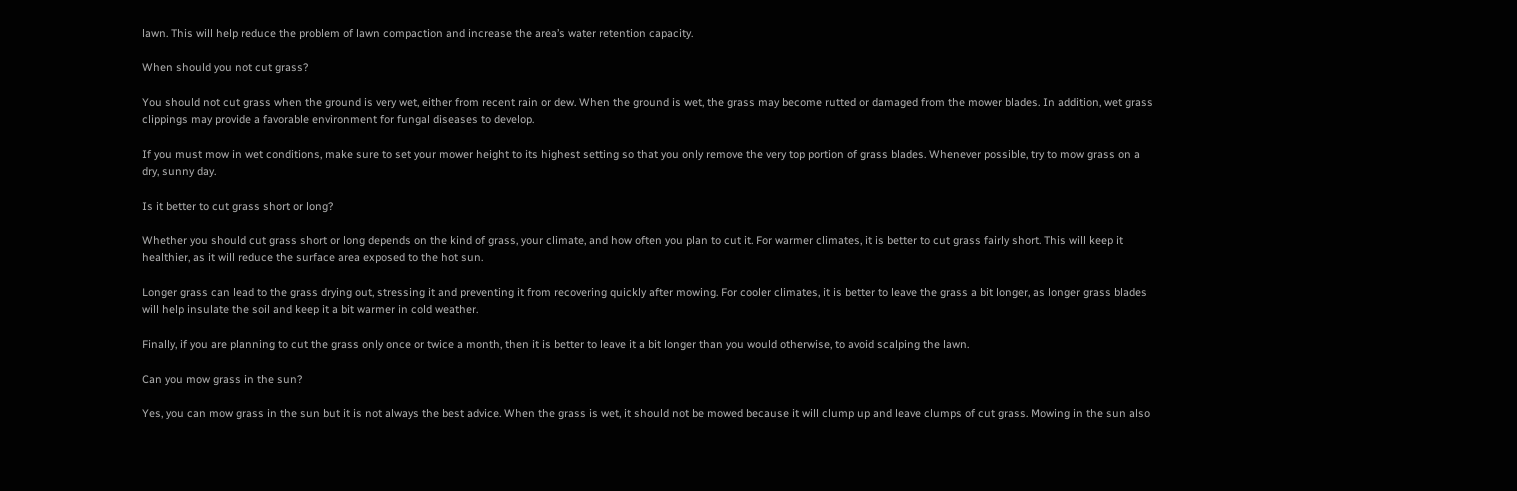lawn. This will help reduce the problem of lawn compaction and increase the area’s water retention capacity.

When should you not cut grass?

You should not cut grass when the ground is very wet, either from recent rain or dew. When the ground is wet, the grass may become rutted or damaged from the mower blades. In addition, wet grass clippings may provide a favorable environment for fungal diseases to develop.

If you must mow in wet conditions, make sure to set your mower height to its highest setting so that you only remove the very top portion of grass blades. Whenever possible, try to mow grass on a dry, sunny day.

Is it better to cut grass short or long?

Whether you should cut grass short or long depends on the kind of grass, your climate, and how often you plan to cut it. For warmer climates, it is better to cut grass fairly short. This will keep it healthier, as it will reduce the surface area exposed to the hot sun.

Longer grass can lead to the grass drying out, stressing it and preventing it from recovering quickly after mowing. For cooler climates, it is better to leave the grass a bit longer, as longer grass blades will help insulate the soil and keep it a bit warmer in cold weather.

Finally, if you are planning to cut the grass only once or twice a month, then it is better to leave it a bit longer than you would otherwise, to avoid scalping the lawn.

Can you mow grass in the sun?

Yes, you can mow grass in the sun but it is not always the best advice. When the grass is wet, it should not be mowed because it will clump up and leave clumps of cut grass. Mowing in the sun also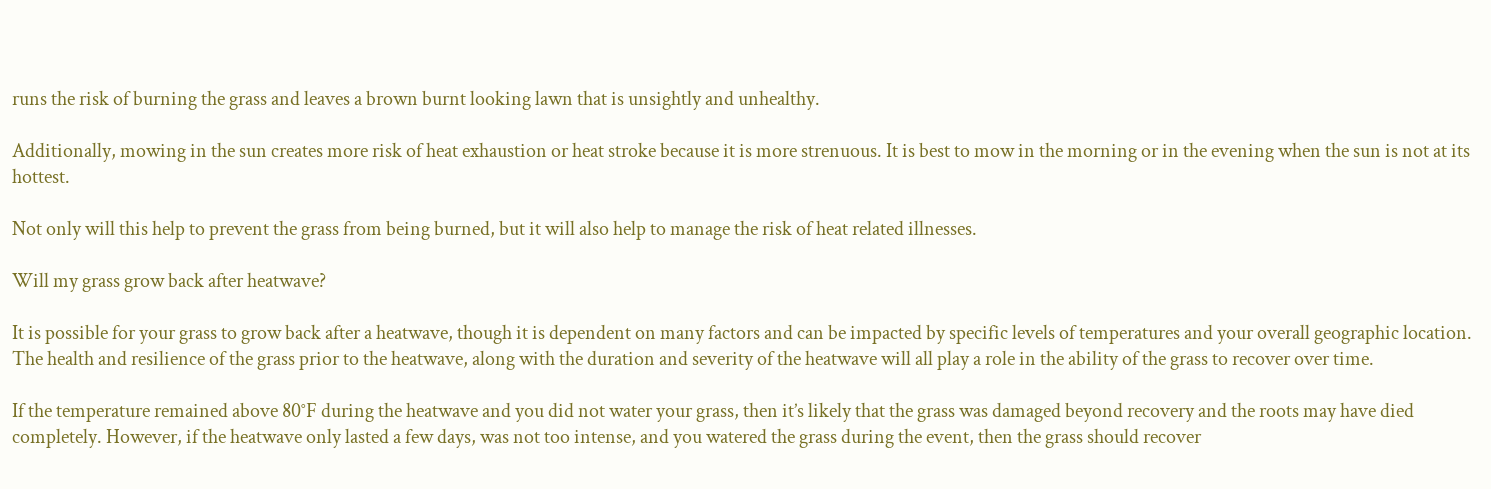runs the risk of burning the grass and leaves a brown burnt looking lawn that is unsightly and unhealthy.

Additionally, mowing in the sun creates more risk of heat exhaustion or heat stroke because it is more strenuous. It is best to mow in the morning or in the evening when the sun is not at its hottest.

Not only will this help to prevent the grass from being burned, but it will also help to manage the risk of heat related illnesses.

Will my grass grow back after heatwave?

It is possible for your grass to grow back after a heatwave, though it is dependent on many factors and can be impacted by specific levels of temperatures and your overall geographic location. The health and resilience of the grass prior to the heatwave, along with the duration and severity of the heatwave will all play a role in the ability of the grass to recover over time.

If the temperature remained above 80°F during the heatwave and you did not water your grass, then it’s likely that the grass was damaged beyond recovery and the roots may have died completely. However, if the heatwave only lasted a few days, was not too intense, and you watered the grass during the event, then the grass should recover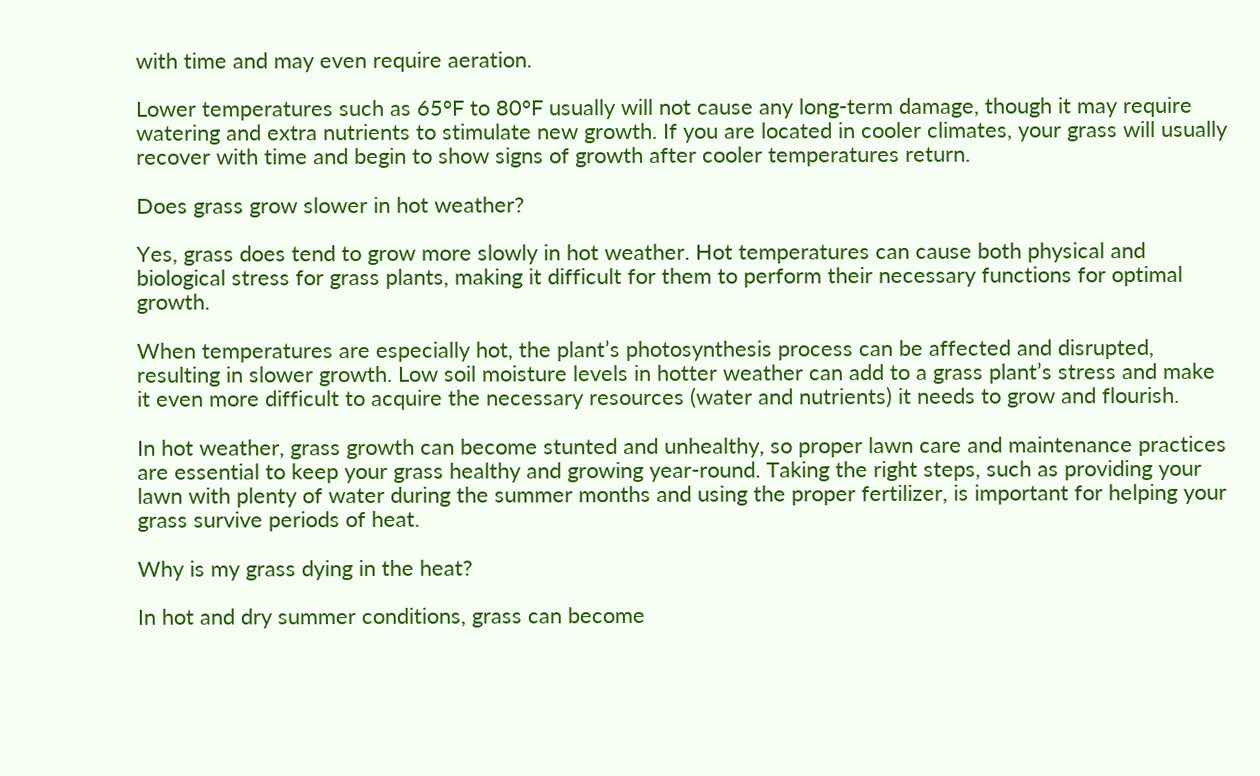with time and may even require aeration.

Lower temperatures such as 65°F to 80°F usually will not cause any long-term damage, though it may require watering and extra nutrients to stimulate new growth. If you are located in cooler climates, your grass will usually recover with time and begin to show signs of growth after cooler temperatures return.

Does grass grow slower in hot weather?

Yes, grass does tend to grow more slowly in hot weather. Hot temperatures can cause both physical and biological stress for grass plants, making it difficult for them to perform their necessary functions for optimal growth.

When temperatures are especially hot, the plant’s photosynthesis process can be affected and disrupted, resulting in slower growth. Low soil moisture levels in hotter weather can add to a grass plant’s stress and make it even more difficult to acquire the necessary resources (water and nutrients) it needs to grow and flourish.

In hot weather, grass growth can become stunted and unhealthy, so proper lawn care and maintenance practices are essential to keep your grass healthy and growing year-round. Taking the right steps, such as providing your lawn with plenty of water during the summer months and using the proper fertilizer, is important for helping your grass survive periods of heat.

Why is my grass dying in the heat?

In hot and dry summer conditions, grass can become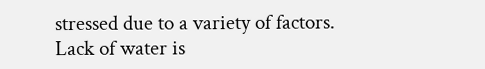stressed due to a variety of factors. Lack of water is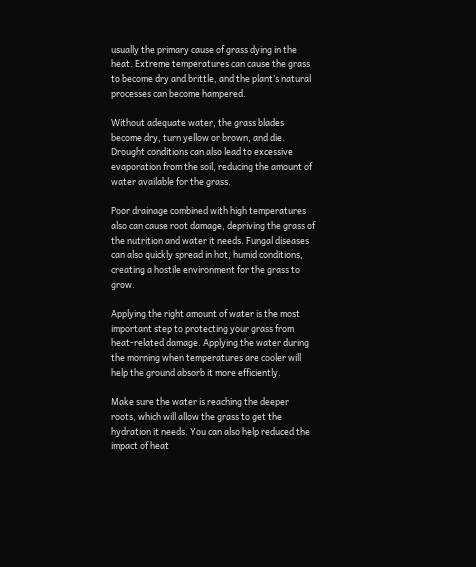usually the primary cause of grass dying in the heat. Extreme temperatures can cause the grass to become dry and brittle, and the plant’s natural processes can become hampered.

Without adequate water, the grass blades become dry, turn yellow or brown, and die. Drought conditions can also lead to excessive evaporation from the soil, reducing the amount of water available for the grass.

Poor drainage combined with high temperatures also can cause root damage, depriving the grass of the nutrition and water it needs. Fungal diseases can also quickly spread in hot, humid conditions, creating a hostile environment for the grass to grow.

Applying the right amount of water is the most important step to protecting your grass from heat-related damage. Applying the water during the morning when temperatures are cooler will help the ground absorb it more efficiently.

Make sure the water is reaching the deeper roots, which will allow the grass to get the hydration it needs. You can also help reduced the impact of heat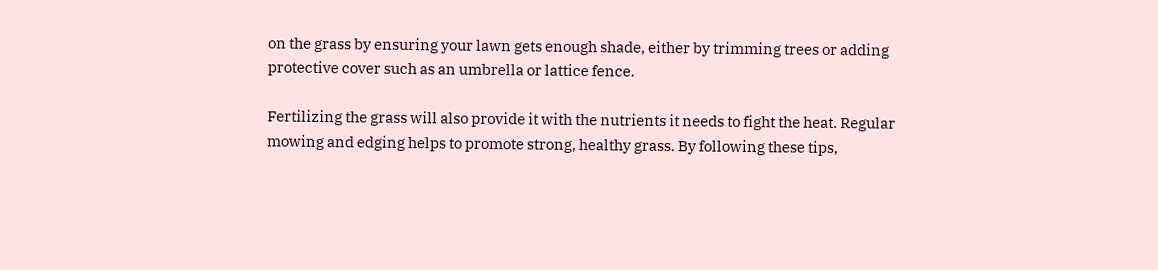on the grass by ensuring your lawn gets enough shade, either by trimming trees or adding protective cover such as an umbrella or lattice fence.

Fertilizing the grass will also provide it with the nutrients it needs to fight the heat. Regular mowing and edging helps to promote strong, healthy grass. By following these tips,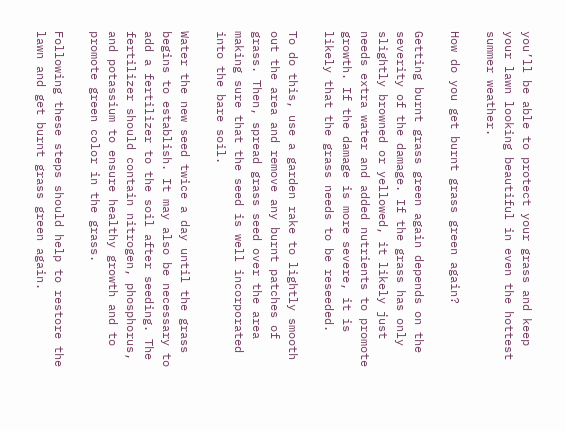you’ll be able to protect your grass and keep your lawn looking beautiful in even the hottest summer weather.

How do you get burnt grass green again?

Getting burnt grass green again depends on the severity of the damage. If the grass has only slightly browned or yellowed, it likely just needs extra water and added nutrients to promote growth. If the damage is more severe, it is likely that the grass needs to be reseeded.

To do this, use a garden rake to lightly smooth out the area and remove any burnt patches of grass. Then, spread grass seed over the area making sure that the seed is well incorporated into the bare soil.

Water the new seed twice a day until the grass begins to establish. It may also be necessary to add a fertilizer to the soil after seeding. The fertilizer should contain nitrogen, phosphorus, and potassium to ensure healthy growth and to promote green color in the grass.

Following these steps should help to restore the lawn and get burnt grass green again.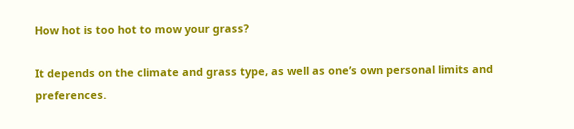How hot is too hot to mow your grass?

It depends on the climate and grass type, as well as one’s own personal limits and preferences.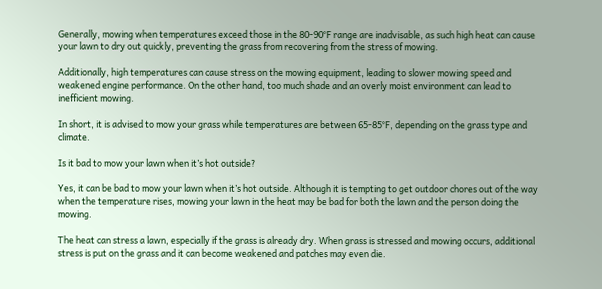Generally, mowing when temperatures exceed those in the 80-90°F range are inadvisable, as such high heat can cause your lawn to dry out quickly, preventing the grass from recovering from the stress of mowing.

Additionally, high temperatures can cause stress on the mowing equipment, leading to slower mowing speed and weakened engine performance. On the other hand, too much shade and an overly moist environment can lead to inefficient mowing.

In short, it is advised to mow your grass while temperatures are between 65-85°F, depending on the grass type and climate.

Is it bad to mow your lawn when it’s hot outside?

Yes, it can be bad to mow your lawn when it’s hot outside. Although it is tempting to get outdoor chores out of the way when the temperature rises, mowing your lawn in the heat may be bad for both the lawn and the person doing the mowing.

The heat can stress a lawn, especially if the grass is already dry. When grass is stressed and mowing occurs, additional stress is put on the grass and it can become weakened and patches may even die.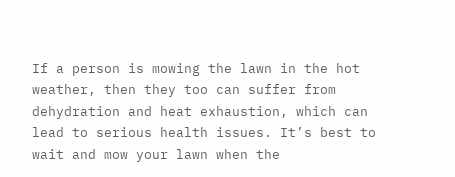If a person is mowing the lawn in the hot weather, then they too can suffer from dehydration and heat exhaustion, which can lead to serious health issues. It’s best to wait and mow your lawn when the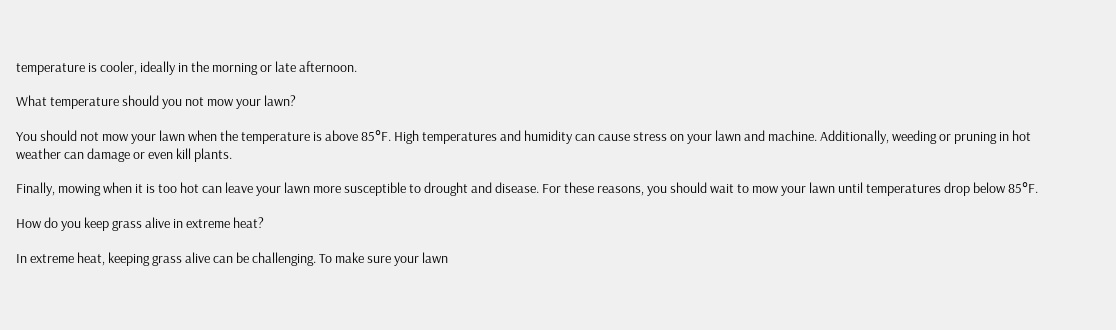temperature is cooler, ideally in the morning or late afternoon.

What temperature should you not mow your lawn?

You should not mow your lawn when the temperature is above 85°F. High temperatures and humidity can cause stress on your lawn and machine. Additionally, weeding or pruning in hot weather can damage or even kill plants.

Finally, mowing when it is too hot can leave your lawn more susceptible to drought and disease. For these reasons, you should wait to mow your lawn until temperatures drop below 85°F.

How do you keep grass alive in extreme heat?

In extreme heat, keeping grass alive can be challenging. To make sure your lawn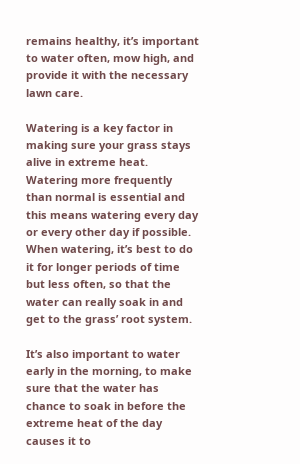remains healthy, it’s important to water often, mow high, and provide it with the necessary lawn care.

Watering is a key factor in making sure your grass stays alive in extreme heat. Watering more frequently than normal is essential and this means watering every day or every other day if possible. When watering, it’s best to do it for longer periods of time but less often, so that the water can really soak in and get to the grass’ root system.

It’s also important to water early in the morning, to make sure that the water has chance to soak in before the extreme heat of the day causes it to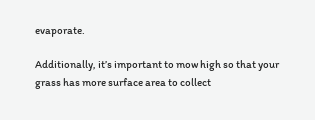evaporate.

Additionally, it’s important to mow high so that your grass has more surface area to collect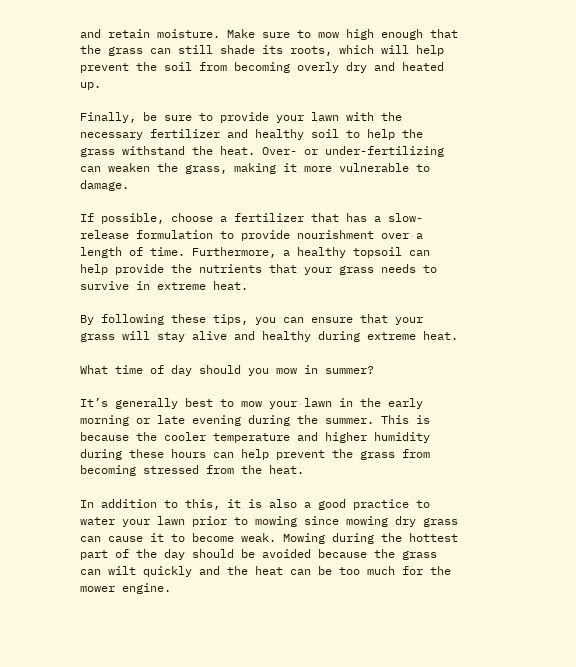and retain moisture. Make sure to mow high enough that the grass can still shade its roots, which will help prevent the soil from becoming overly dry and heated up.

Finally, be sure to provide your lawn with the necessary fertilizer and healthy soil to help the grass withstand the heat. Over- or under-fertilizing can weaken the grass, making it more vulnerable to damage.

If possible, choose a fertilizer that has a slow-release formulation to provide nourishment over a length of time. Furthermore, a healthy topsoil can help provide the nutrients that your grass needs to survive in extreme heat.

By following these tips, you can ensure that your grass will stay alive and healthy during extreme heat.

What time of day should you mow in summer?

It’s generally best to mow your lawn in the early morning or late evening during the summer. This is because the cooler temperature and higher humidity during these hours can help prevent the grass from becoming stressed from the heat.

In addition to this, it is also a good practice to water your lawn prior to mowing since mowing dry grass can cause it to become weak. Mowing during the hottest part of the day should be avoided because the grass can wilt quickly and the heat can be too much for the mower engine.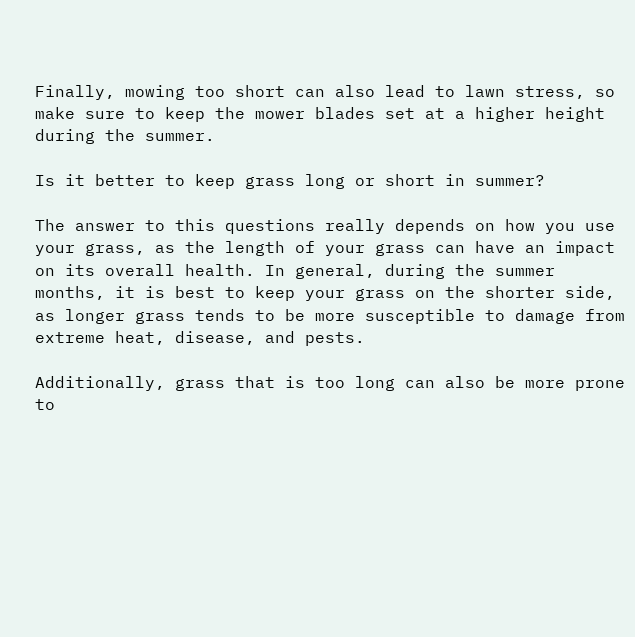Finally, mowing too short can also lead to lawn stress, so make sure to keep the mower blades set at a higher height during the summer.

Is it better to keep grass long or short in summer?

The answer to this questions really depends on how you use your grass, as the length of your grass can have an impact on its overall health. In general, during the summer months, it is best to keep your grass on the shorter side, as longer grass tends to be more susceptible to damage from extreme heat, disease, and pests.

Additionally, grass that is too long can also be more prone to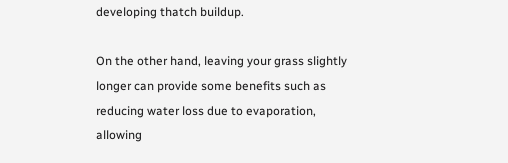developing thatch buildup.

On the other hand, leaving your grass slightly longer can provide some benefits such as reducing water loss due to evaporation, allowing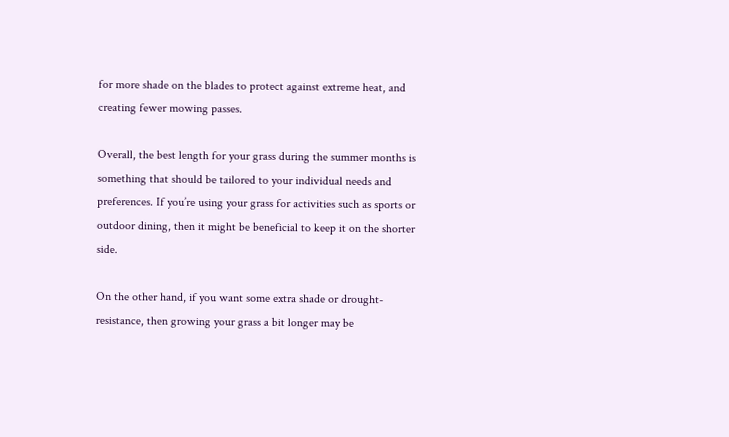for more shade on the blades to protect against extreme heat, and creating fewer mowing passes.

Overall, the best length for your grass during the summer months is something that should be tailored to your individual needs and preferences. If you’re using your grass for activities such as sports or outdoor dining, then it might be beneficial to keep it on the shorter side.

On the other hand, if you want some extra shade or drought-resistance, then growing your grass a bit longer may be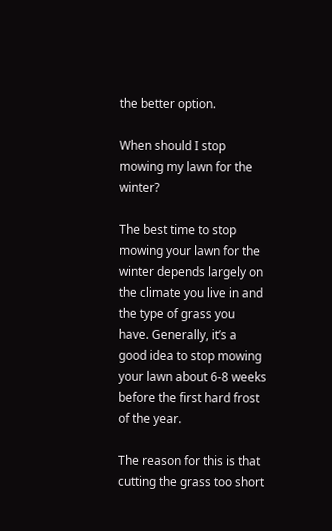the better option.

When should I stop mowing my lawn for the winter?

The best time to stop mowing your lawn for the winter depends largely on the climate you live in and the type of grass you have. Generally, it’s a good idea to stop mowing your lawn about 6-8 weeks before the first hard frost of the year.

The reason for this is that cutting the grass too short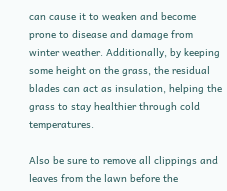can cause it to weaken and become prone to disease and damage from winter weather. Additionally, by keeping some height on the grass, the residual blades can act as insulation, helping the grass to stay healthier through cold temperatures.

Also be sure to remove all clippings and leaves from the lawn before the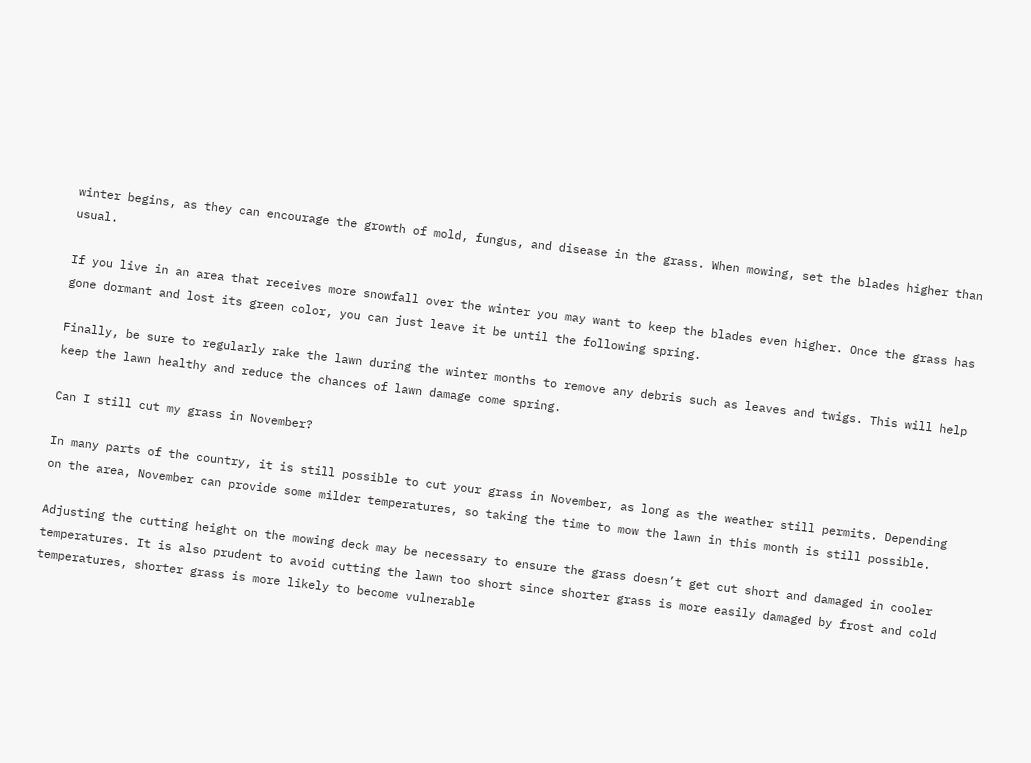winter begins, as they can encourage the growth of mold, fungus, and disease in the grass. When mowing, set the blades higher than usual.

If you live in an area that receives more snowfall over the winter you may want to keep the blades even higher. Once the grass has gone dormant and lost its green color, you can just leave it be until the following spring.

Finally, be sure to regularly rake the lawn during the winter months to remove any debris such as leaves and twigs. This will help keep the lawn healthy and reduce the chances of lawn damage come spring.

Can I still cut my grass in November?

In many parts of the country, it is still possible to cut your grass in November, as long as the weather still permits. Depending on the area, November can provide some milder temperatures, so taking the time to mow the lawn in this month is still possible.

Adjusting the cutting height on the mowing deck may be necessary to ensure the grass doesn’t get cut short and damaged in cooler temperatures. It is also prudent to avoid cutting the lawn too short since shorter grass is more easily damaged by frost and cold temperatures, shorter grass is more likely to become vulnerable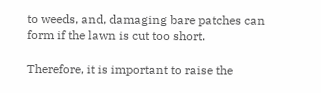to weeds, and, damaging bare patches can form if the lawn is cut too short.

Therefore, it is important to raise the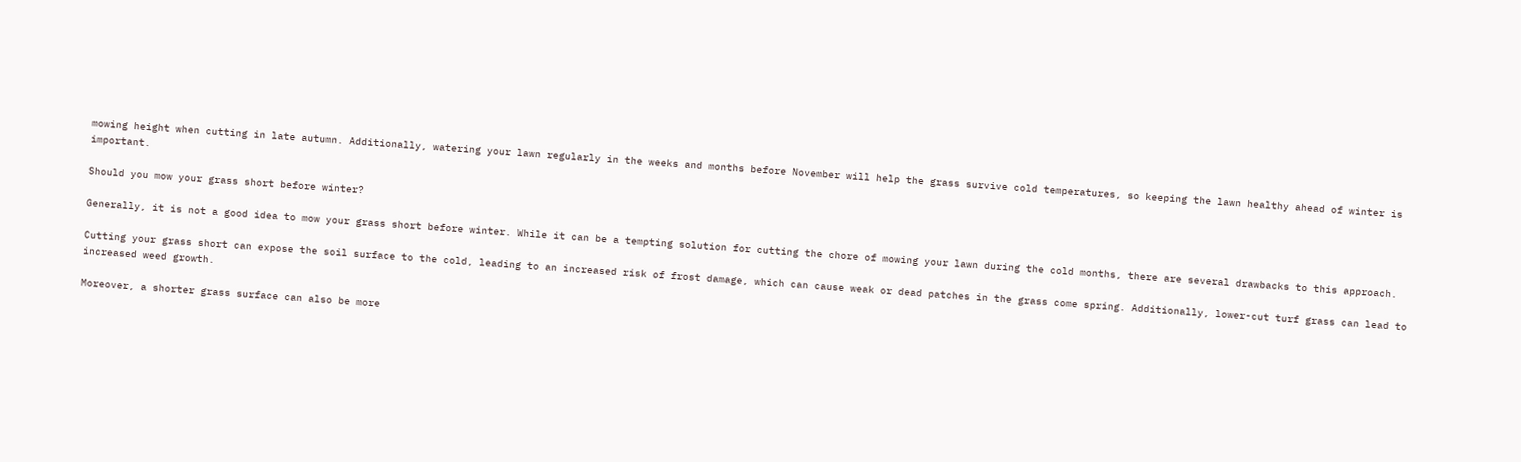mowing height when cutting in late autumn. Additionally, watering your lawn regularly in the weeks and months before November will help the grass survive cold temperatures, so keeping the lawn healthy ahead of winter is important.

Should you mow your grass short before winter?

Generally, it is not a good idea to mow your grass short before winter. While it can be a tempting solution for cutting the chore of mowing your lawn during the cold months, there are several drawbacks to this approach.

Cutting your grass short can expose the soil surface to the cold, leading to an increased risk of frost damage, which can cause weak or dead patches in the grass come spring. Additionally, lower-cut turf grass can lead to increased weed growth.

Moreover, a shorter grass surface can also be more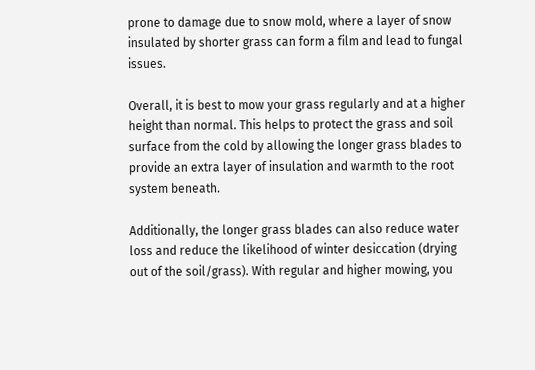prone to damage due to snow mold, where a layer of snow insulated by shorter grass can form a film and lead to fungal issues.

Overall, it is best to mow your grass regularly and at a higher height than normal. This helps to protect the grass and soil surface from the cold by allowing the longer grass blades to provide an extra layer of insulation and warmth to the root system beneath.

Additionally, the longer grass blades can also reduce water loss and reduce the likelihood of winter desiccation (drying out of the soil/grass). With regular and higher mowing, you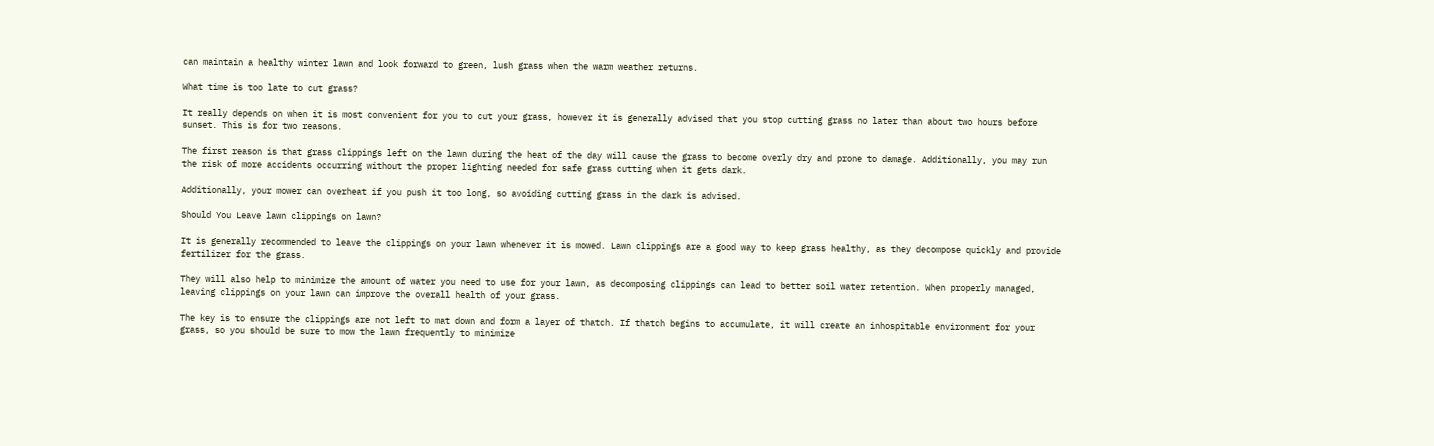can maintain a healthy winter lawn and look forward to green, lush grass when the warm weather returns.

What time is too late to cut grass?

It really depends on when it is most convenient for you to cut your grass, however it is generally advised that you stop cutting grass no later than about two hours before sunset. This is for two reasons.

The first reason is that grass clippings left on the lawn during the heat of the day will cause the grass to become overly dry and prone to damage. Additionally, you may run the risk of more accidents occurring without the proper lighting needed for safe grass cutting when it gets dark.

Additionally, your mower can overheat if you push it too long, so avoiding cutting grass in the dark is advised.

Should You Leave lawn clippings on lawn?

It is generally recommended to leave the clippings on your lawn whenever it is mowed. Lawn clippings are a good way to keep grass healthy, as they decompose quickly and provide fertilizer for the grass.

They will also help to minimize the amount of water you need to use for your lawn, as decomposing clippings can lead to better soil water retention. When properly managed, leaving clippings on your lawn can improve the overall health of your grass.

The key is to ensure the clippings are not left to mat down and form a layer of thatch. If thatch begins to accumulate, it will create an inhospitable environment for your grass, so you should be sure to mow the lawn frequently to minimize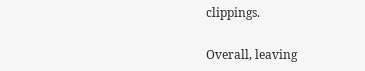clippings.

Overall, leaving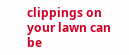clippings on your lawn can be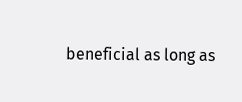beneficial as long as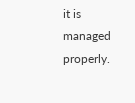it is managed properly.